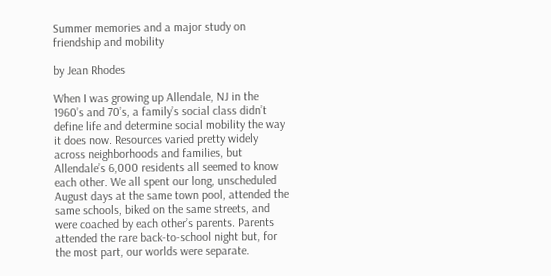Summer memories and a major study on friendship and mobility

by Jean Rhodes

When I was growing up Allendale, NJ in the 1960’s and 70’s, a family’s social class didn’t define life and determine social mobility the way it does now. Resources varied pretty widely across neighborhoods and families, but Allendale’s 6,000 residents all seemed to know each other. We all spent our long, unscheduled August days at the same town pool, attended the same schools, biked on the same streets, and were coached by each other’s parents. Parents attended the rare back-to-school night but, for the most part, our worlds were separate.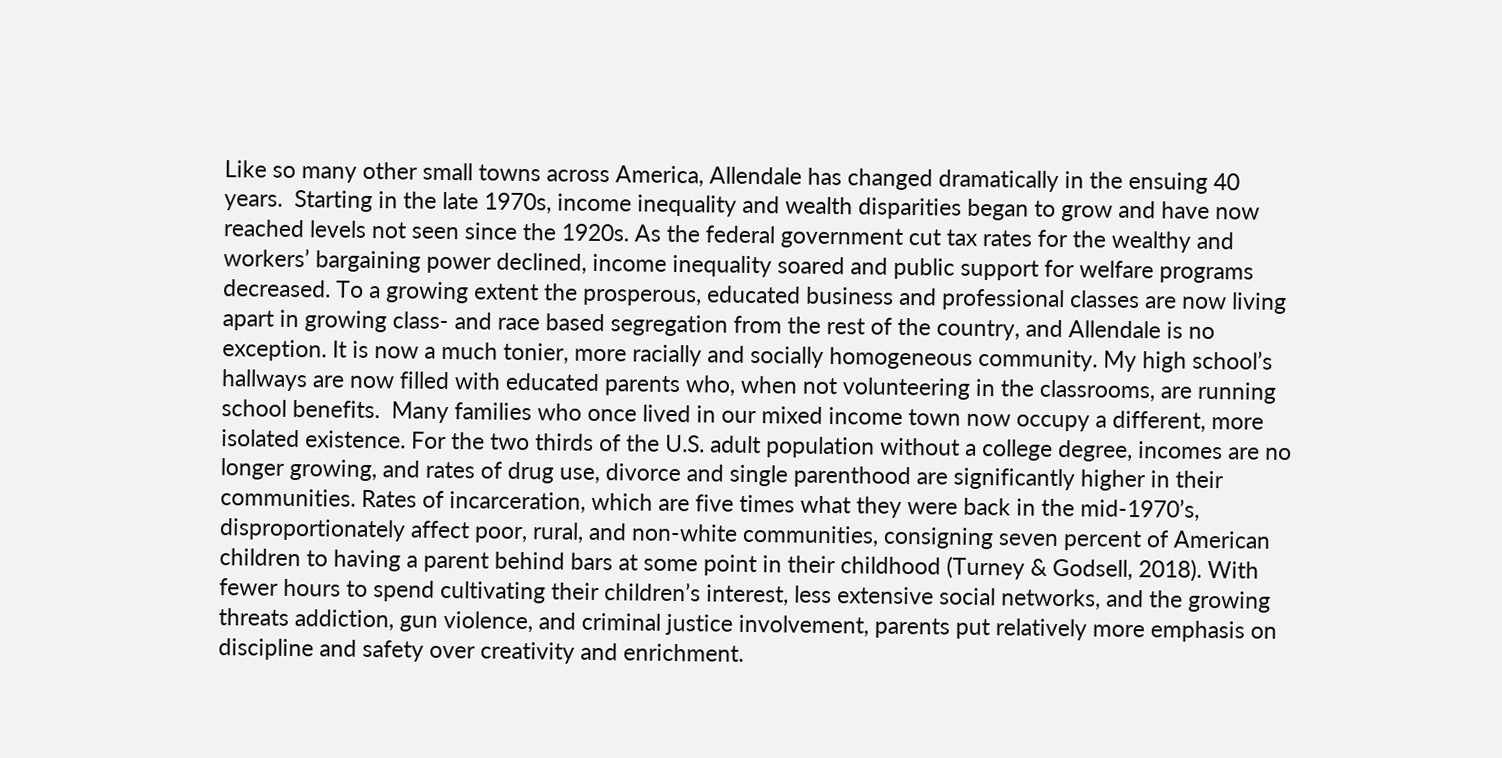Like so many other small towns across America, Allendale has changed dramatically in the ensuing 40 years.  Starting in the late 1970s, income inequality and wealth disparities began to grow and have now reached levels not seen since the 1920s. As the federal government cut tax rates for the wealthy and workers’ bargaining power declined, income inequality soared and public support for welfare programs decreased. To a growing extent the prosperous, educated business and professional classes are now living apart in growing class- and race based segregation from the rest of the country, and Allendale is no exception. It is now a much tonier, more racially and socially homogeneous community. My high school’s hallways are now filled with educated parents who, when not volunteering in the classrooms, are running school benefits.  Many families who once lived in our mixed income town now occupy a different, more isolated existence. For the two thirds of the U.S. adult population without a college degree, incomes are no longer growing, and rates of drug use, divorce and single parenthood are significantly higher in their communities. Rates of incarceration, which are five times what they were back in the mid-1970’s, disproportionately affect poor, rural, and non-white communities, consigning seven percent of American children to having a parent behind bars at some point in their childhood (Turney & Godsell, 2018). With fewer hours to spend cultivating their children’s interest, less extensive social networks, and the growing threats addiction, gun violence, and criminal justice involvement, parents put relatively more emphasis on discipline and safety over creativity and enrichment.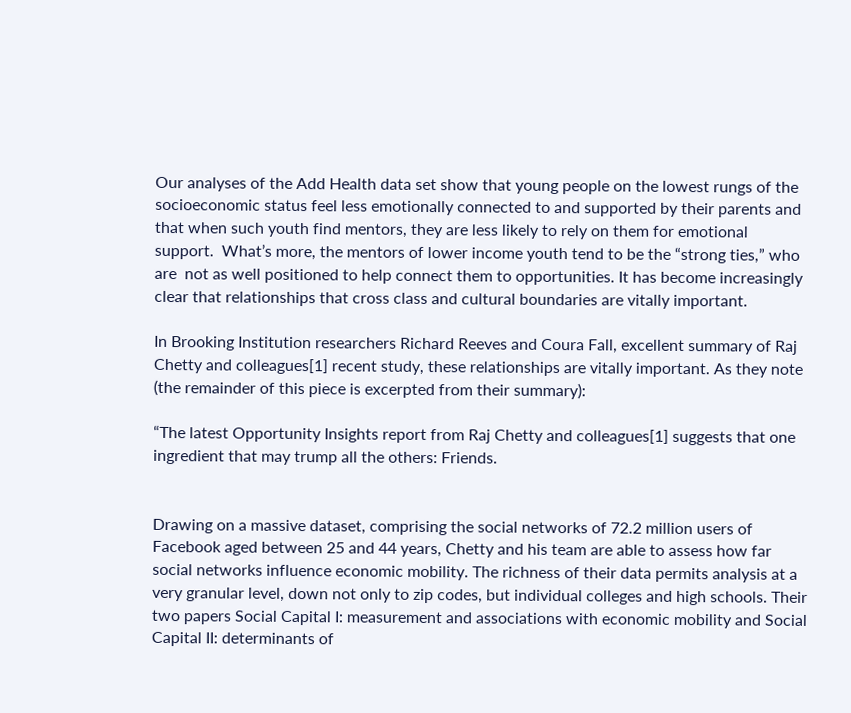Our analyses of the Add Health data set show that young people on the lowest rungs of the socioeconomic status feel less emotionally connected to and supported by their parents and that when such youth find mentors, they are less likely to rely on them for emotional support.  What’s more, the mentors of lower income youth tend to be the “strong ties,” who are  not as well positioned to help connect them to opportunities. It has become increasingly clear that relationships that cross class and cultural boundaries are vitally important.

In Brooking Institution researchers Richard Reeves and Coura Fall, excellent summary of Raj Chetty and colleagues[1] recent study, these relationships are vitally important. As they note (the remainder of this piece is excerpted from their summary):

“The latest Opportunity Insights report from Raj Chetty and colleagues[1] suggests that one ingredient that may trump all the others: Friends.


Drawing on a massive dataset, comprising the social networks of 72.2 million users of Facebook aged between 25 and 44 years, Chetty and his team are able to assess how far social networks influence economic mobility. The richness of their data permits analysis at a very granular level, down not only to zip codes, but individual colleges and high schools. Their two papers Social Capital I: measurement and associations with economic mobility and Social Capital II: determinants of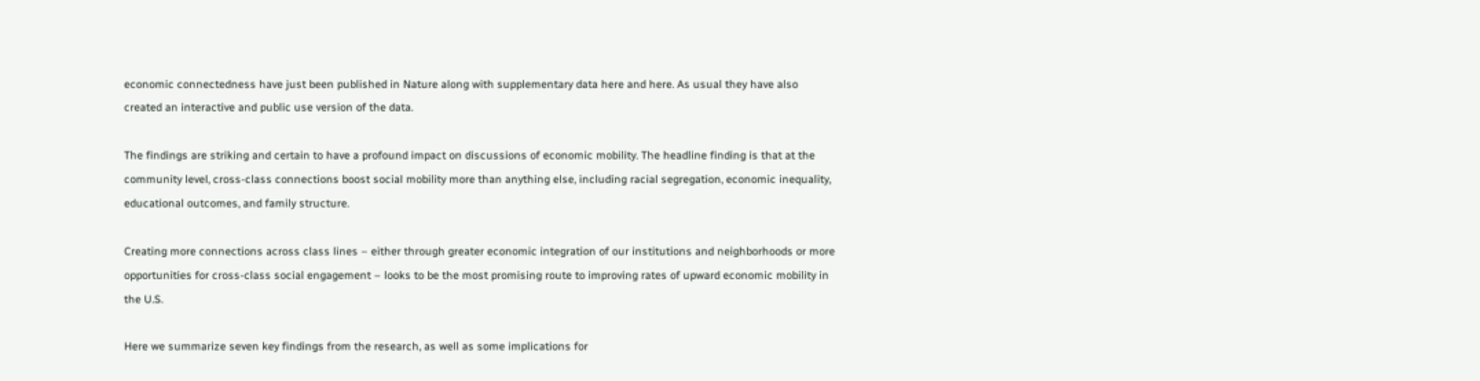economic connectedness have just been published in Nature along with supplementary data here and here. As usual they have also created an interactive and public use version of the data.

The findings are striking and certain to have a profound impact on discussions of economic mobility. The headline finding is that at the community level, cross-class connections boost social mobility more than anything else, including racial segregation, economic inequality, educational outcomes, and family structure.

Creating more connections across class lines – either through greater economic integration of our institutions and neighborhoods or more opportunities for cross-class social engagement – looks to be the most promising route to improving rates of upward economic mobility in the U.S.

Here we summarize seven key findings from the research, as well as some implications for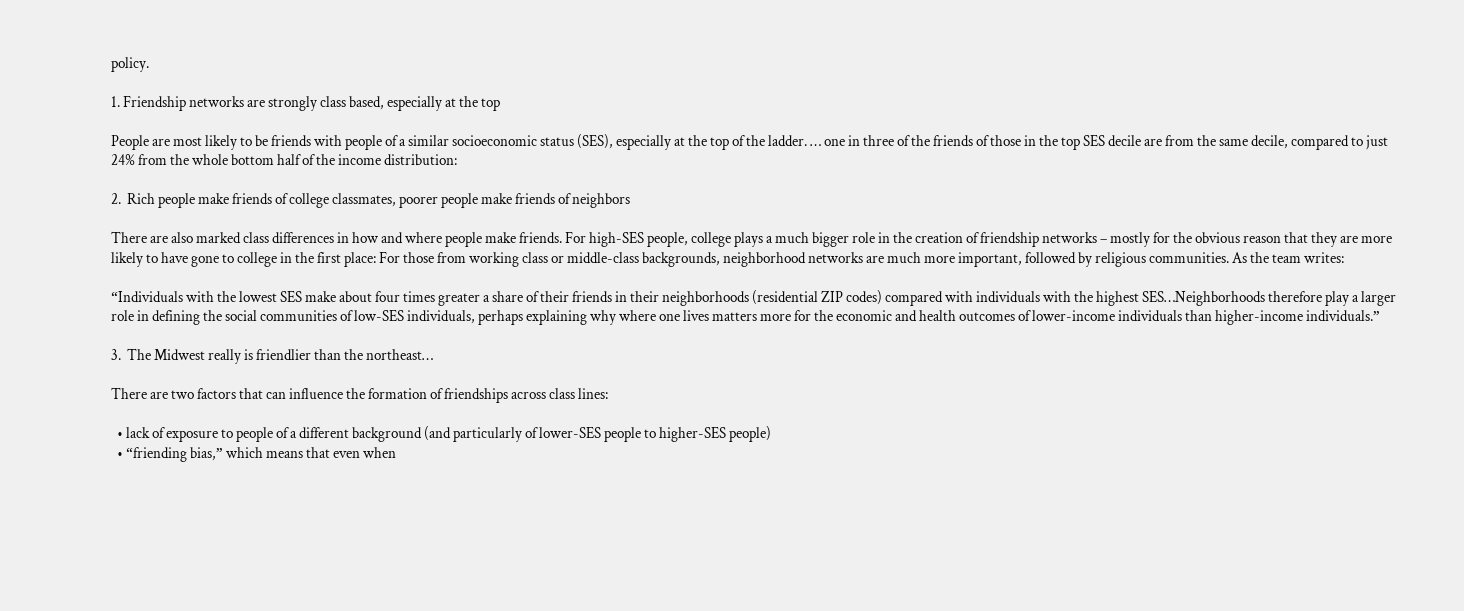policy.

1. Friendship networks are strongly class based, especially at the top

People are most likely to be friends with people of a similar socioeconomic status (SES), especially at the top of the ladder. … one in three of the friends of those in the top SES decile are from the same decile, compared to just 24% from the whole bottom half of the income distribution:

2.  Rich people make friends of college classmates, poorer people make friends of neighbors

There are also marked class differences in how and where people make friends. For high-SES people, college plays a much bigger role in the creation of friendship networks – mostly for the obvious reason that they are more likely to have gone to college in the first place: For those from working class or middle-class backgrounds, neighborhood networks are much more important, followed by religious communities. As the team writes:

“Individuals with the lowest SES make about four times greater a share of their friends in their neighborhoods (residential ZIP codes) compared with individuals with the highest SES…Neighborhoods therefore play a larger role in defining the social communities of low-SES individuals, perhaps explaining why where one lives matters more for the economic and health outcomes of lower-income individuals than higher-income individuals.”

3.  The Midwest really is friendlier than the northeast…

There are two factors that can influence the formation of friendships across class lines:

  • lack of exposure to people of a different background (and particularly of lower-SES people to higher-SES people)
  • “friending bias,” which means that even when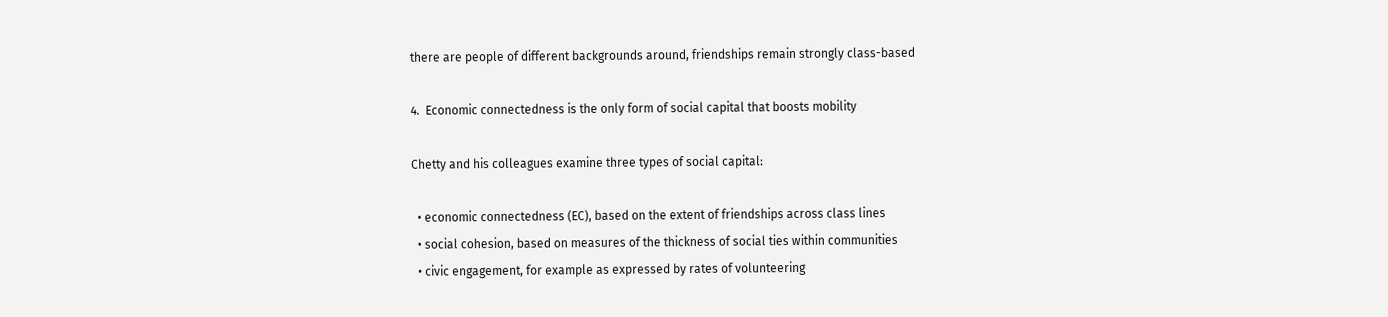there are people of different backgrounds around, friendships remain strongly class-based

4.  Economic connectedness is the only form of social capital that boosts mobility

Chetty and his colleagues examine three types of social capital:

  • economic connectedness (EC), based on the extent of friendships across class lines
  • social cohesion, based on measures of the thickness of social ties within communities
  • civic engagement, for example as expressed by rates of volunteering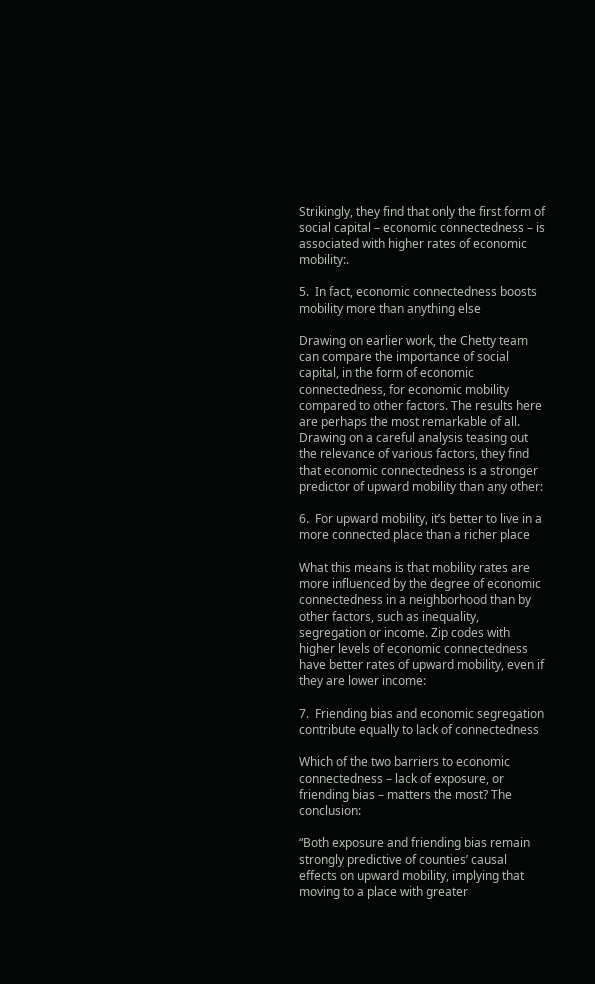Strikingly, they find that only the first form of social capital – economic connectedness – is associated with higher rates of economic mobility:.

5.  In fact, economic connectedness boosts mobility more than anything else

Drawing on earlier work, the Chetty team can compare the importance of social capital, in the form of economic connectedness, for economic mobility compared to other factors. The results here are perhaps the most remarkable of all. Drawing on a careful analysis teasing out the relevance of various factors, they find that economic connectedness is a stronger predictor of upward mobility than any other:

6.  For upward mobility, it’s better to live in a more connected place than a richer place

What this means is that mobility rates are more influenced by the degree of economic connectedness in a neighborhood than by other factors, such as inequality, segregation or income. Zip codes with higher levels of economic connectedness have better rates of upward mobility, even if they are lower income:

7.  Friending bias and economic segregation contribute equally to lack of connectedness

Which of the two barriers to economic connectedness – lack of exposure, or friending bias – matters the most? The conclusion:

“Both exposure and friending bias remain strongly predictive of counties’ causal effects on upward mobility, implying that moving to a place with greater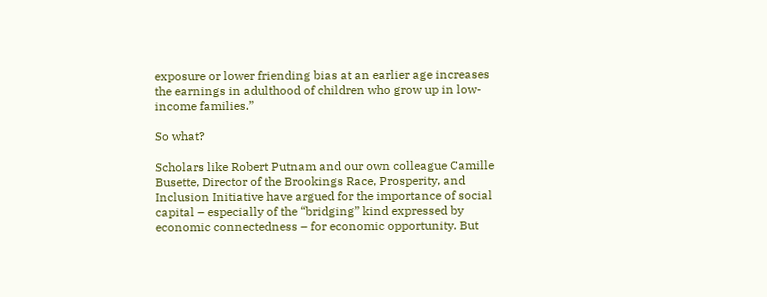exposure or lower friending bias at an earlier age increases the earnings in adulthood of children who grow up in low-income families.”

So what?

Scholars like Robert Putnam and our own colleague Camille Busette, Director of the Brookings Race, Prosperity, and Inclusion Initiative have argued for the importance of social capital – especially of the “bridging” kind expressed by economic connectedness – for economic opportunity. But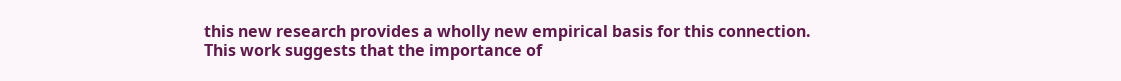this new research provides a wholly new empirical basis for this connection. This work suggests that the importance of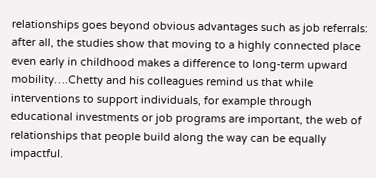relationships goes beyond obvious advantages such as job referrals: after all, the studies show that moving to a highly connected place even early in childhood makes a difference to long-term upward mobility….Chetty and his colleagues remind us that while interventions to support individuals, for example through educational investments or job programs are important, the web of relationships that people build along the way can be equally impactful.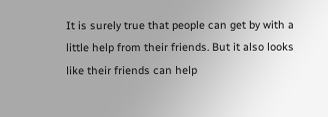It is surely true that people can get by with a little help from their friends. But it also looks like their friends can help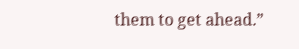them to get ahead.”